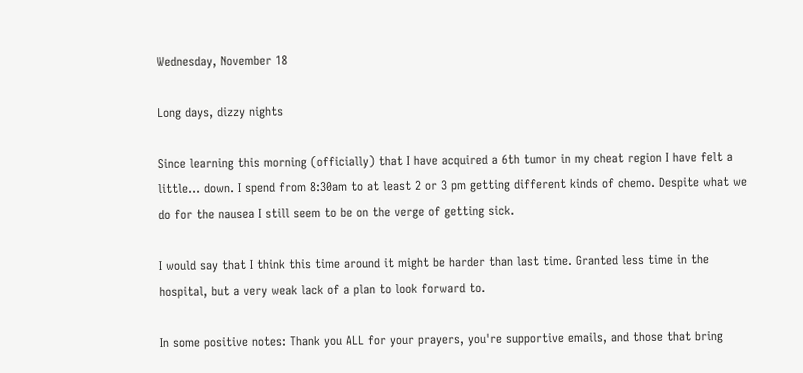Wednesday, November 18

Long days, dizzy nights

Since learning this morning (officially) that I have acquired a 6th tumor in my cheat region I have felt a little... down. I spend from 8:30am to at least 2 or 3 pm getting different kinds of chemo. Despite what we do for the nausea I still seem to be on the verge of getting sick.

I would say that I think this time around it might be harder than last time. Granted less time in the hospital, but a very weak lack of a plan to look forward to.

In some positive notes: Thank you ALL for your prayers, you're supportive emails, and those that bring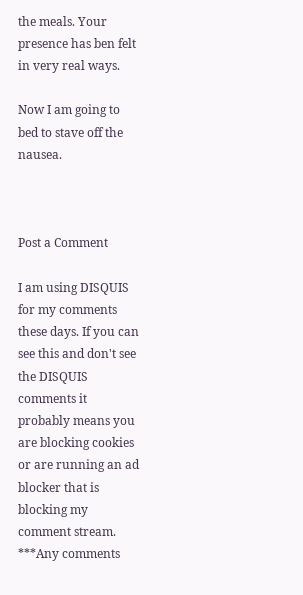the meals. Your presence has ben felt in very real ways.

Now I am going to bed to stave off the nausea.



Post a Comment

I am using DISQUIS for my comments these days. If you can see this and don't see the DISQUIS comments it probably means you are blocking cookies or are running an ad blocker that is blocking my comment stream. ***Any comments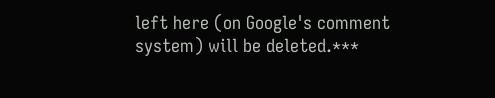left here (on Google's comment system) will be deleted.***